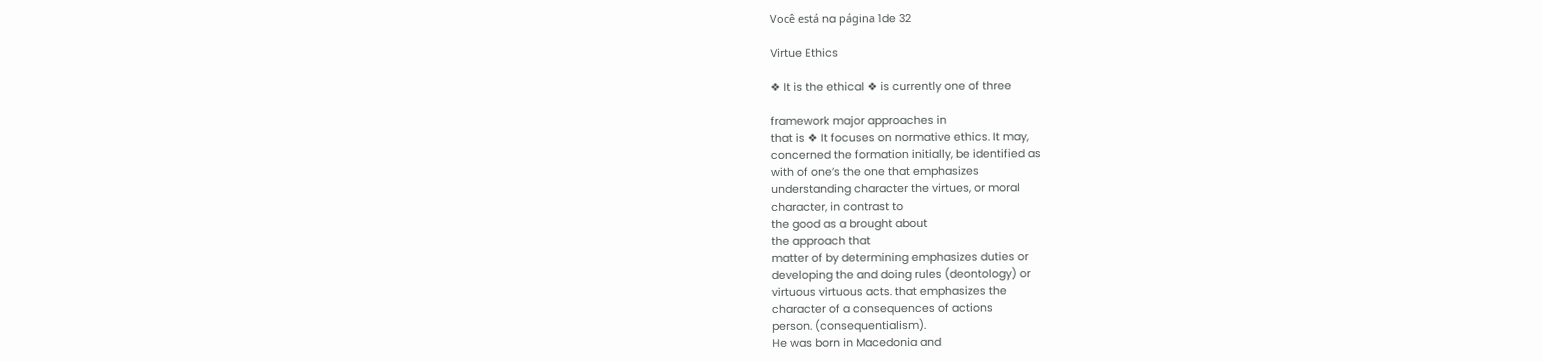Você está na página 1de 32

Virtue Ethics

❖ It is the ethical ❖ is currently one of three

framework major approaches in
that is ❖ It focuses on normative ethics. It may,
concerned the formation initially, be identified as
with of one’s the one that emphasizes
understanding character the virtues, or moral
character, in contrast to
the good as a brought about
the approach that
matter of by determining emphasizes duties or
developing the and doing rules (deontology) or
virtuous virtuous acts. that emphasizes the
character of a consequences of actions
person. (consequentialism).
He was born in Macedonia and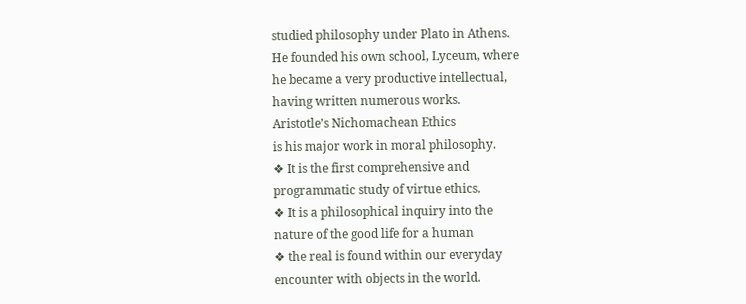studied philosophy under Plato in Athens.
He founded his own school, Lyceum, where
he became a very productive intellectual,
having written numerous works.
Aristotle’s Nichomachean Ethics
is his major work in moral philosophy.
❖ It is the first comprehensive and
programmatic study of virtue ethics.
❖ It is a philosophical inquiry into the
nature of the good life for a human
❖ the real is found within our everyday
encounter with objects in the world.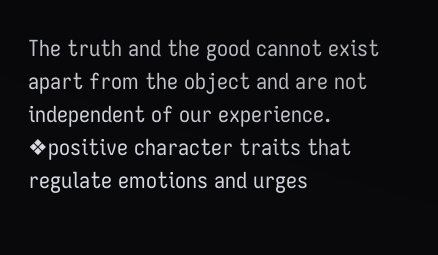The truth and the good cannot exist
apart from the object and are not
independent of our experience.
❖positive character traits that
regulate emotions and urges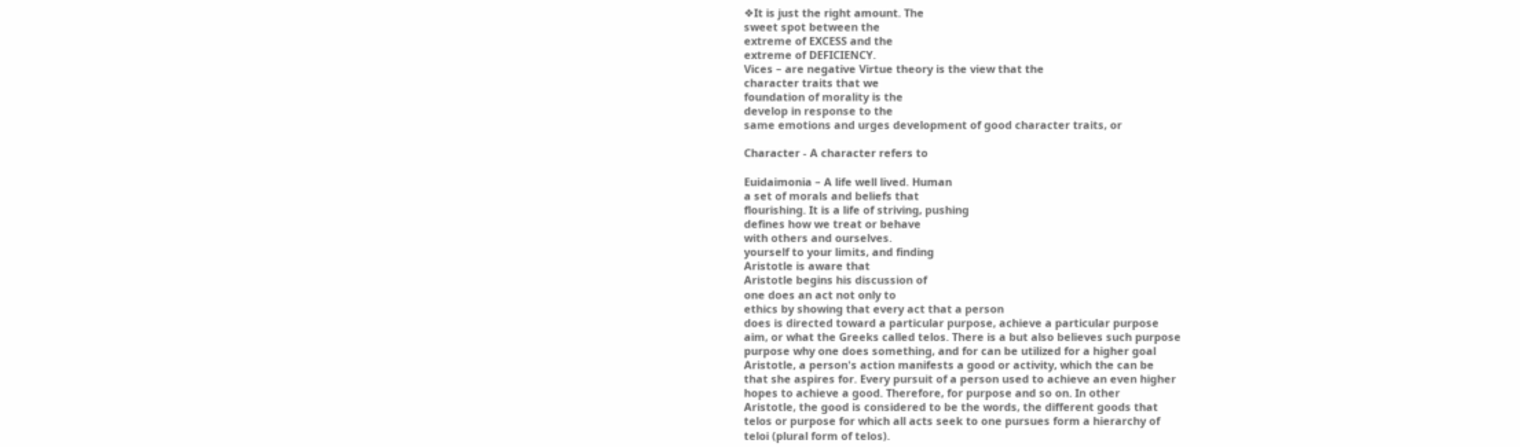❖It is just the right amount. The
sweet spot between the
extreme of EXCESS and the
extreme of DEFICIENCY.
Vices – are negative Virtue theory is the view that the
character traits that we
foundation of morality is the
develop in response to the
same emotions and urges development of good character traits, or

Character - A character refers to

Euidaimonia – A life well lived. Human
a set of morals and beliefs that
flourishing. It is a life of striving, pushing
defines how we treat or behave
with others and ourselves.
yourself to your limits, and finding
Aristotle is aware that
Aristotle begins his discussion of
one does an act not only to
ethics by showing that every act that a person
does is directed toward a particular purpose, achieve a particular purpose
aim, or what the Greeks called telos. There is a but also believes such purpose
purpose why one does something, and for can be utilized for a higher goal
Aristotle, a person's action manifests a good or activity, which the can be
that she aspires for. Every pursuit of a person used to achieve an even higher
hopes to achieve a good. Therefore, for purpose and so on. In other
Aristotle, the good is considered to be the words, the different goods that
telos or purpose for which all acts seek to one pursues form a hierarchy of
teloi (plural form of telos).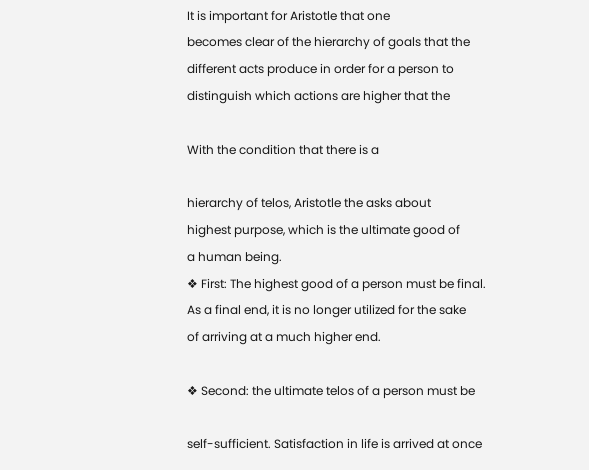It is important for Aristotle that one
becomes clear of the hierarchy of goals that the
different acts produce in order for a person to
distinguish which actions are higher that the

With the condition that there is a

hierarchy of telos, Aristotle the asks about
highest purpose, which is the ultimate good of
a human being.
❖ First: The highest good of a person must be final.
As a final end, it is no longer utilized for the sake
of arriving at a much higher end.

❖ Second: the ultimate telos of a person must be

self-sufficient. Satisfaction in life is arrived at once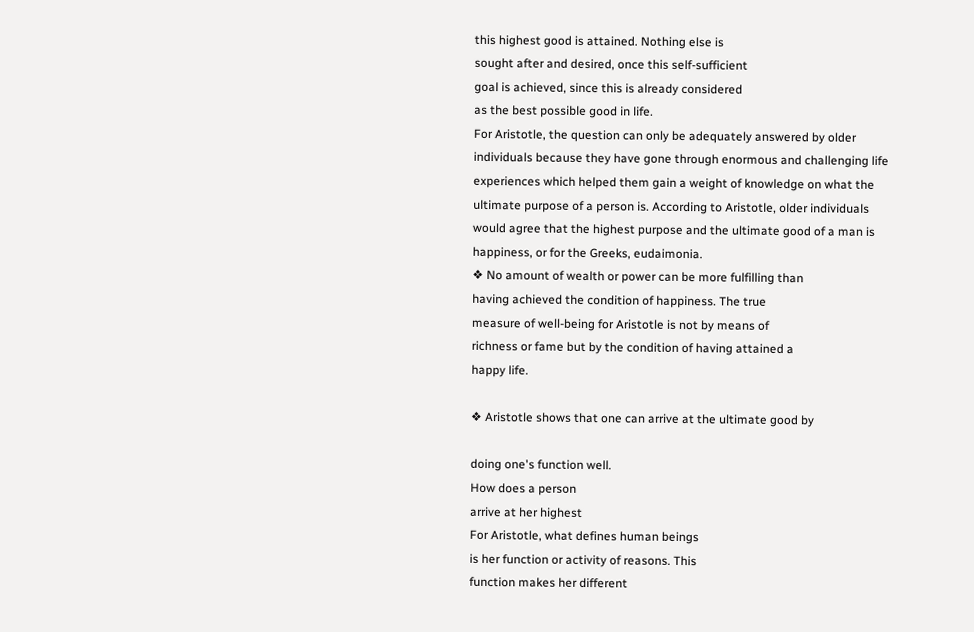this highest good is attained. Nothing else is
sought after and desired, once this self-sufficient
goal is achieved, since this is already considered
as the best possible good in life.
For Aristotle, the question can only be adequately answered by older
individuals because they have gone through enormous and challenging life
experiences which helped them gain a weight of knowledge on what the
ultimate purpose of a person is. According to Aristotle, older individuals
would agree that the highest purpose and the ultimate good of a man is
happiness, or for the Greeks, eudaimonia.
❖ No amount of wealth or power can be more fulfilling than
having achieved the condition of happiness. The true
measure of well-being for Aristotle is not by means of
richness or fame but by the condition of having attained a
happy life.

❖ Aristotle shows that one can arrive at the ultimate good by

doing one's function well.
How does a person
arrive at her highest
For Aristotle, what defines human beings
is her function or activity of reasons. This
function makes her different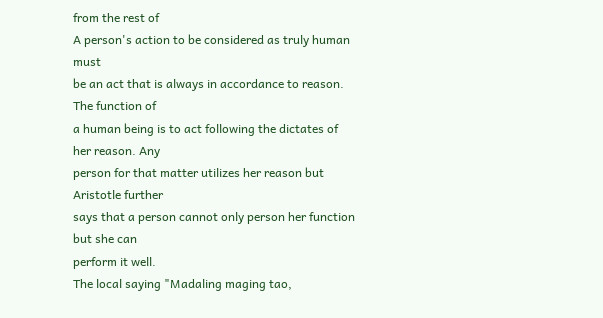from the rest of
A person's action to be considered as truly human must
be an act that is always in accordance to reason. The function of
a human being is to act following the dictates of her reason. Any
person for that matter utilizes her reason but Aristotle further
says that a person cannot only person her function but she can
perform it well.
The local saying "Madaling maging tao,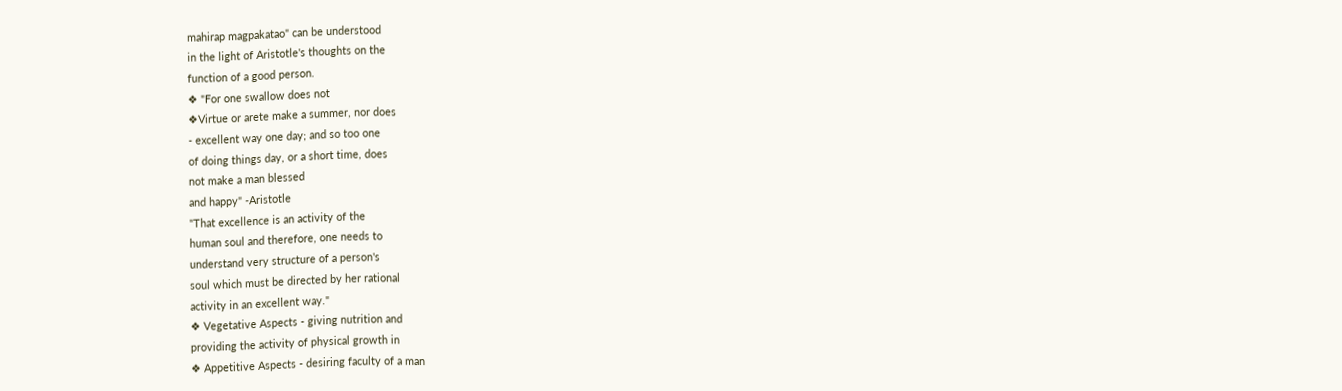mahirap magpakatao" can be understood
in the light of Aristotle's thoughts on the
function of a good person.
❖ "For one swallow does not
❖Virtue or arete make a summer, nor does
- excellent way one day; and so too one
of doing things day, or a short time, does
not make a man blessed
and happy" -Aristotle
"That excellence is an activity of the
human soul and therefore, one needs to
understand very structure of a person's
soul which must be directed by her rational
activity in an excellent way."
❖ Vegetative Aspects - giving nutrition and
providing the activity of physical growth in
❖ Appetitive Aspects - desiring faculty of a man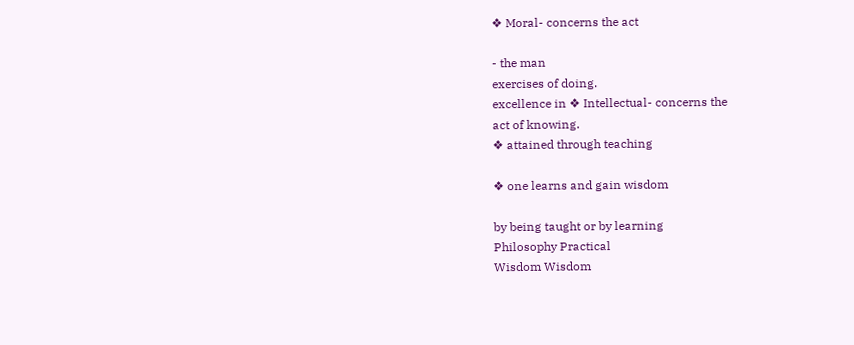❖ Moral- concerns the act

- the man
exercises of doing.
excellence in ❖ Intellectual- concerns the
act of knowing.
❖ attained through teaching

❖ one learns and gain wisdom

by being taught or by learning
Philosophy Practical
Wisdom Wisdom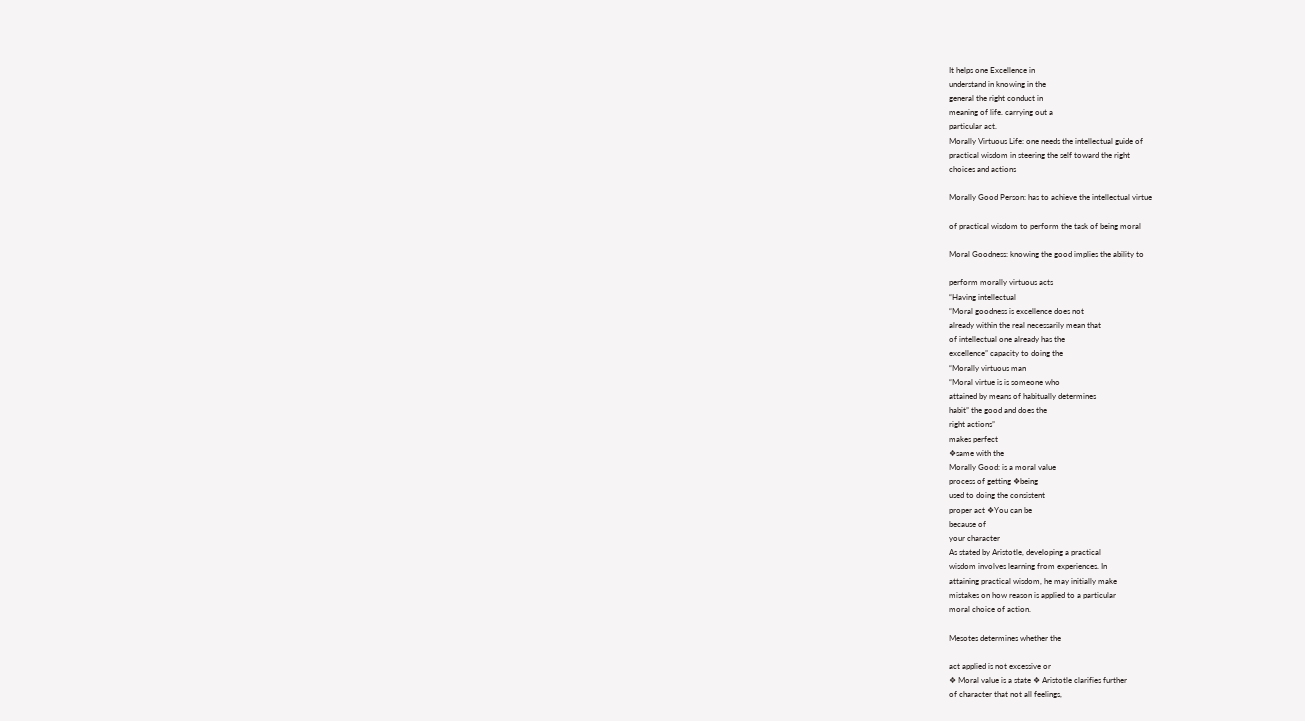It helps one Excellence in
understand in knowing in the
general the right conduct in
meaning of life. carrying out a
particular act.
Morally Virtuous Life: one needs the intellectual guide of
practical wisdom in steering the self toward the right
choices and actions

Morally Good Person: has to achieve the intellectual virtue

of practical wisdom to perform the task of being moral

Moral Goodness: knowing the good implies the ability to

perform morally virtuous acts
“Having intellectual
“Moral goodness is excellence does not
already within the real necessarily mean that
of intellectual one already has the
excellence” capacity to doing the
“Morally virtuous man
“Moral virtue is is someone who
attained by means of habitually determines
habit” the good and does the
right actions”
makes perfect
❖same with the
Morally Good: is a moral value
process of getting ❖being
used to doing the consistent
proper act ❖You can be
because of
your character
As stated by Aristotle, developing a practical
wisdom involves learning from experiences. In
attaining practical wisdom, he may initially make
mistakes on how reason is applied to a particular
moral choice of action.

Mesotes determines whether the

act applied is not excessive or
❖ Moral value is a state ❖ Aristotle clarifies further
of character that not all feelings,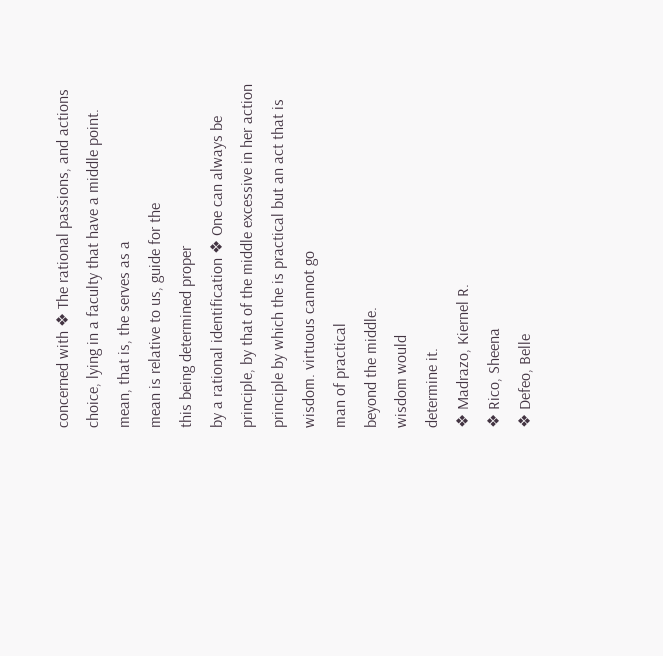concerned with ❖ The rational passions, and actions
choice, lying in a faculty that have a middle point.
mean, that is, the serves as a
mean is relative to us, guide for the
this being determined proper
by a rational identification ❖ One can always be
principle, by that of the middle excessive in her action
principle by which the is practical but an act that is
wisdom. virtuous cannot go
man of practical
beyond the middle.
wisdom would
determine it.
❖ Madrazo, Kiernel R.
❖ Rico, Sheena
❖ Defeo, Belle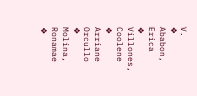V.
❖ Ababon, Erica
❖ Villones, Coolene
❖ Arriane Orcullo
❖ Molina, Ronamae
❖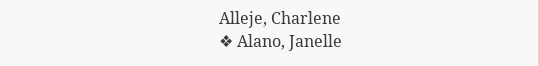Alleje, Charlene
❖ Alano, Janelle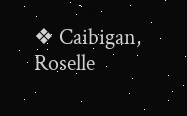❖ Caibigan, Roselle